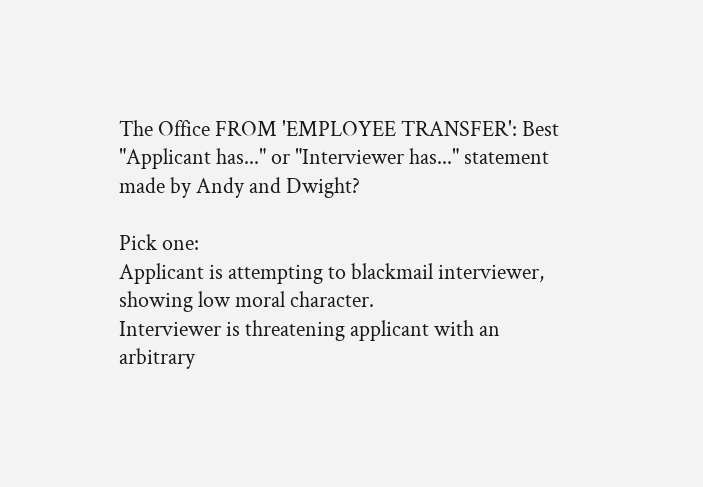The Office FROM 'EMPLOYEE TRANSFER': Best "Applicant has..." or "Interviewer has..." statement made by Andy and Dwight?

Pick one:
Applicant is attempting to blackmail interviewer, showing low moral character.
Interviewer is threatening applicant with an arbitrary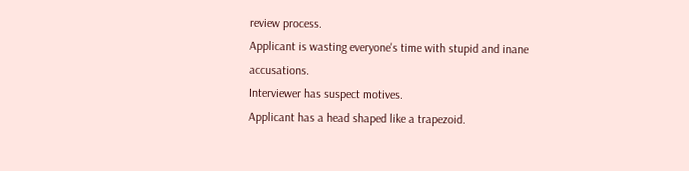review process.
Applicant is wasting everyone's time with stupid and inane accusations.
Interviewer has suspect motives.
Applicant has a head shaped like a trapezoid.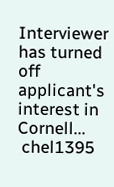Interviewer has turned off applicant's interest in Cornell...
 chel1395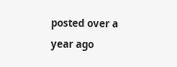posted over a year ago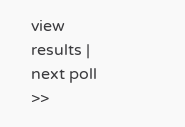view results | next poll >>